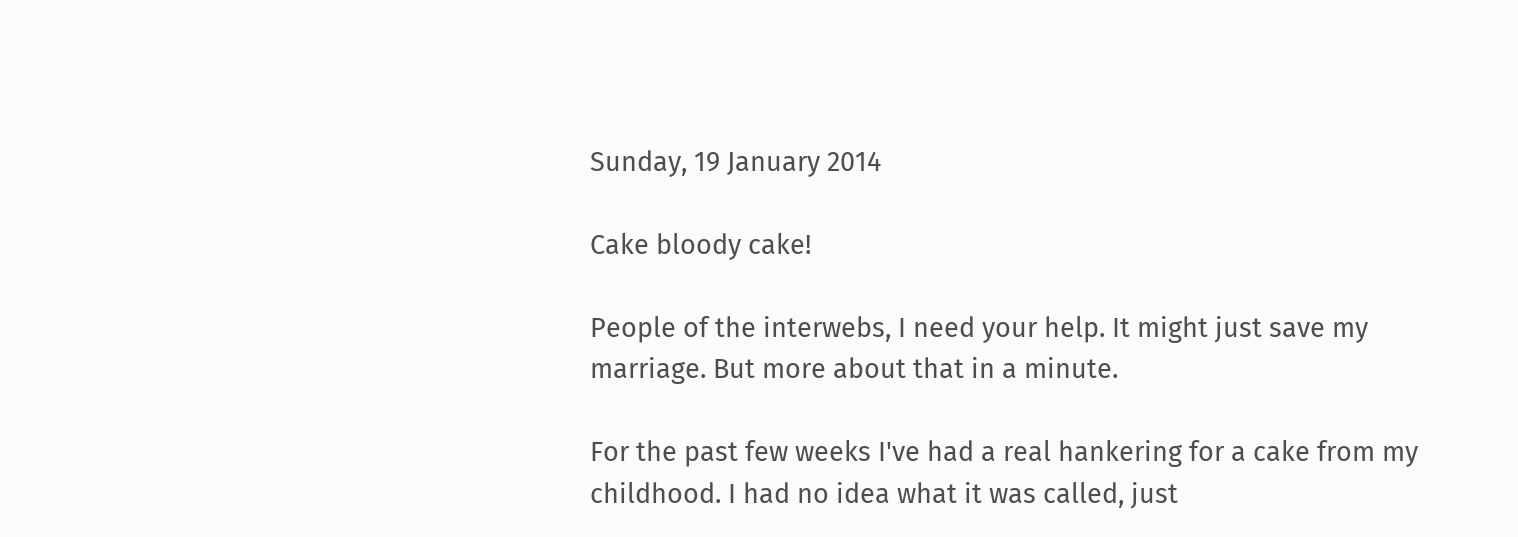Sunday, 19 January 2014

Cake bloody cake!

People of the interwebs, I need your help. It might just save my marriage. But more about that in a minute.

For the past few weeks I've had a real hankering for a cake from my childhood. I had no idea what it was called, just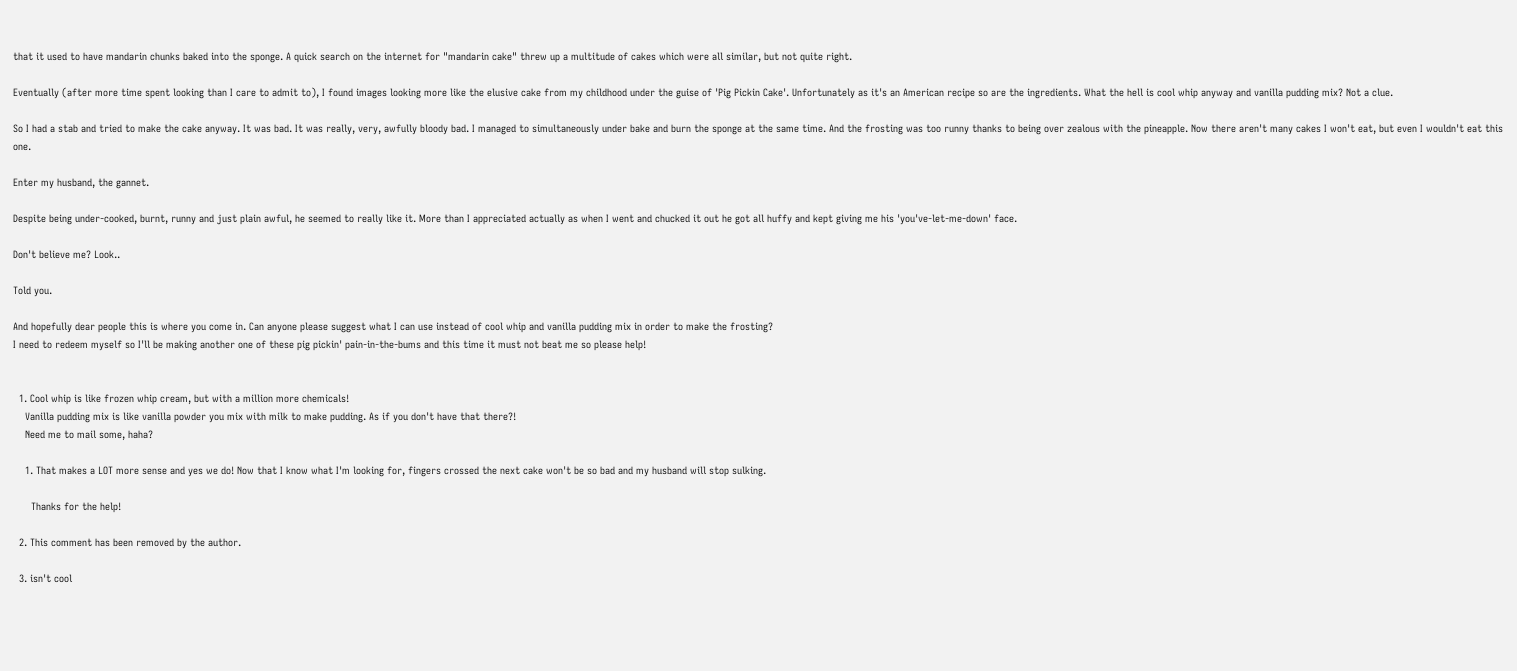that it used to have mandarin chunks baked into the sponge. A quick search on the internet for "mandarin cake" threw up a multitude of cakes which were all similar, but not quite right.

Eventually (after more time spent looking than I care to admit to), I found images looking more like the elusive cake from my childhood under the guise of 'Pig Pickin Cake'. Unfortunately as it's an American recipe so are the ingredients. What the hell is cool whip anyway and vanilla pudding mix? Not a clue.

So I had a stab and tried to make the cake anyway. It was bad. It was really, very, awfully bloody bad. I managed to simultaneously under bake and burn the sponge at the same time. And the frosting was too runny thanks to being over zealous with the pineapple. Now there aren't many cakes I won't eat, but even I wouldn't eat this one.

Enter my husband, the gannet.

Despite being under-cooked, burnt, runny and just plain awful, he seemed to really like it. More than I appreciated actually as when I went and chucked it out he got all huffy and kept giving me his 'you've-let-me-down' face.

Don't believe me? Look..

Told you.

And hopefully dear people this is where you come in. Can anyone please suggest what I can use instead of cool whip and vanilla pudding mix in order to make the frosting?
I need to redeem myself so I'll be making another one of these pig pickin' pain-in-the-bums and this time it must not beat me so please help!


  1. Cool whip is like frozen whip cream, but with a million more chemicals!
    Vanilla pudding mix is like vanilla powder you mix with milk to make pudding. As if you don't have that there?!
    Need me to mail some, haha?

    1. That makes a LOT more sense and yes we do! Now that I know what I'm looking for, fingers crossed the next cake won't be so bad and my husband will stop sulking.

      Thanks for the help!

  2. This comment has been removed by the author.

  3. isn't cool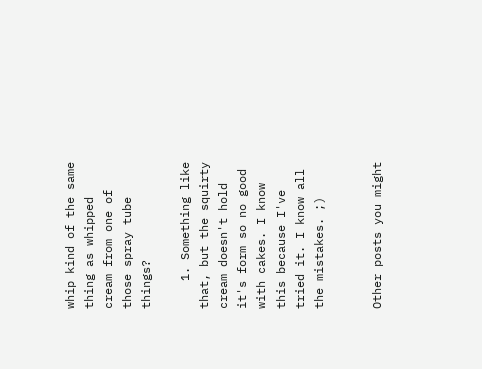whip kind of the same thing as whipped cream from one of those spray tube things?

    1. Something like that, but the squirty cream doesn't hold it's form so no good with cakes. I know this because I've tried it. I know all the mistakes. ;)


Other posts you might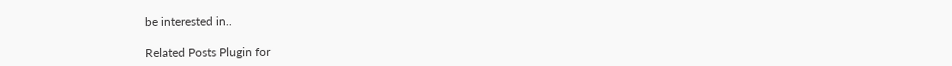be interested in..

Related Posts Plugin for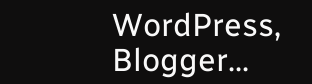WordPress, Blogger...